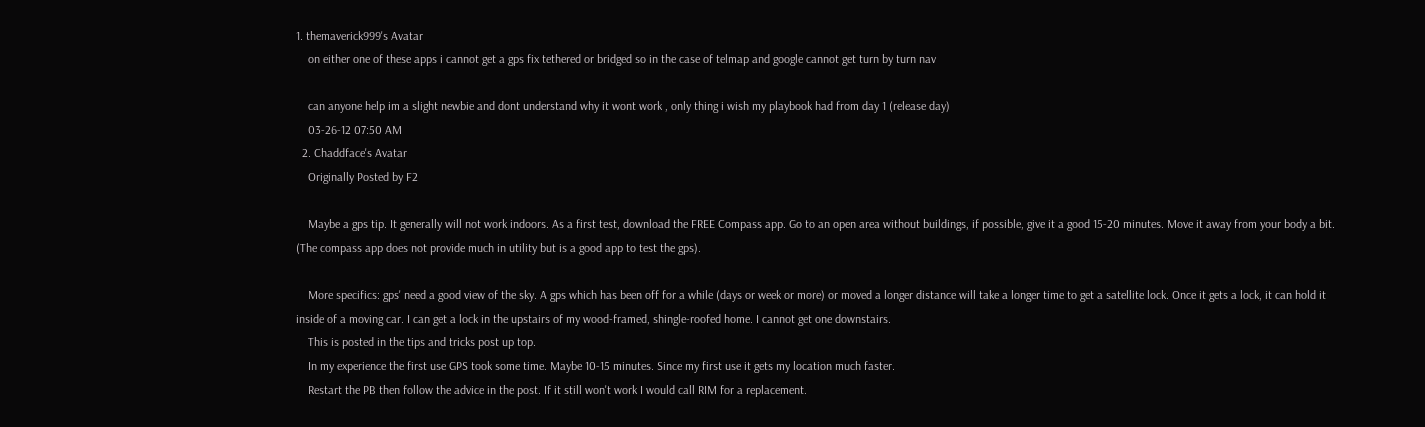1. themaverick999's Avatar
    on either one of these apps i cannot get a gps fix tethered or bridged so in the case of telmap and google cannot get turn by turn nav

    can anyone help im a slight newbie and dont understand why it wont work , only thing i wish my playbook had from day 1 (release day)
    03-26-12 07:50 AM
  2. Chaddface's Avatar
    Originally Posted by F2

    Maybe a gps tip. It generally will not work indoors. As a first test, download the FREE Compass app. Go to an open area without buildings, if possible, give it a good 15-20 minutes. Move it away from your body a bit. (The compass app does not provide much in utility but is a good app to test the gps).

    More specifics: gps' need a good view of the sky. A gps which has been off for a while (days or week or more) or moved a longer distance will take a longer time to get a satellite lock. Once it gets a lock, it can hold it inside of a moving car. I can get a lock in the upstairs of my wood-framed, shingle-roofed home. I cannot get one downstairs.
    This is posted in the tips and tricks post up top.
    In my experience the first use GPS took some time. Maybe 10-15 minutes. Since my first use it gets my location much faster.
    Restart the PB then follow the advice in the post. If it still won't work I would call RIM for a replacement.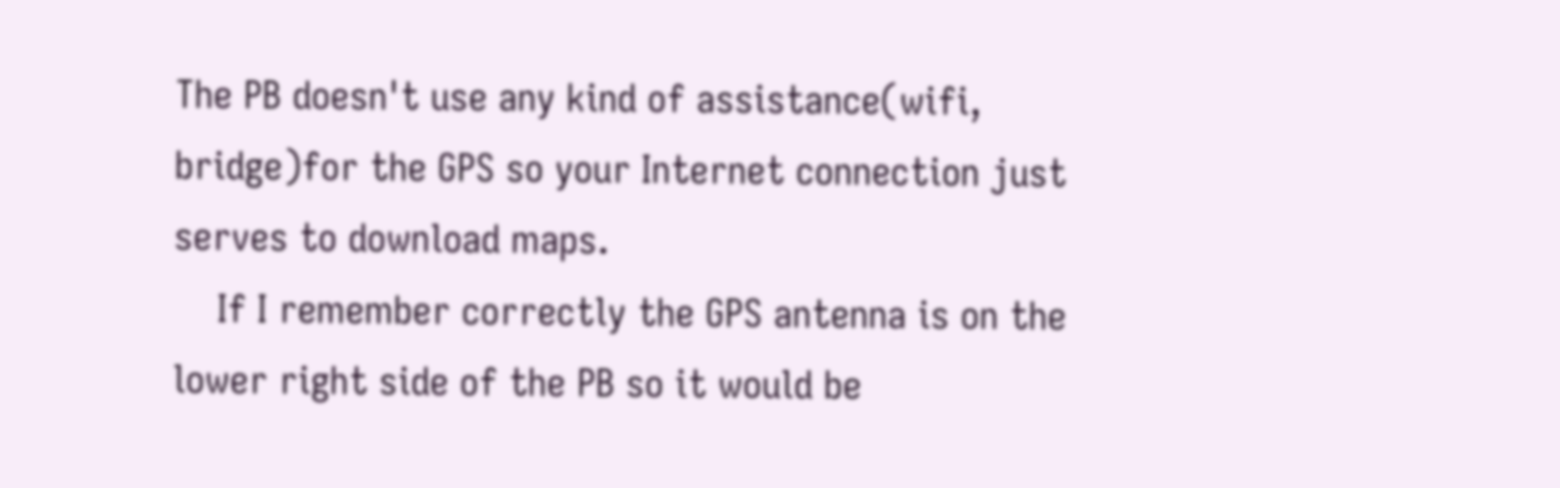The PB doesn't use any kind of assistance(wifi, bridge)for the GPS so your Internet connection just serves to download maps.
    If I remember correctly the GPS antenna is on the lower right side of the PB so it would be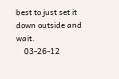best to just set it down outside and wait.
    03-26-12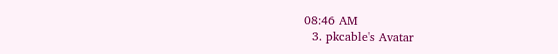08:46 AM
  3. pkcable's Avatar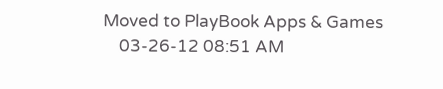Moved to PlayBook Apps & Games
    03-26-12 08:51 AM